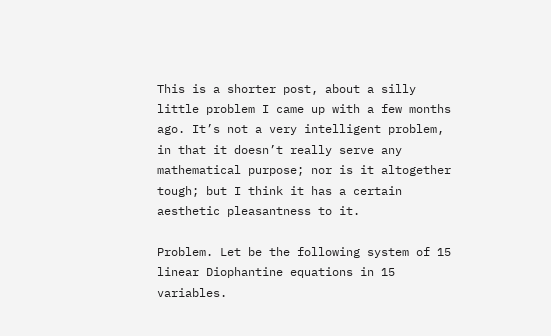This is a shorter post, about a silly little problem I came up with a few months ago. It’s not a very intelligent problem, in that it doesn’t really serve any mathematical purpose; nor is it altogether tough; but I think it has a certain aesthetic pleasantness to it.

Problem. Let be the following system of 15 linear Diophantine equations in 15 variables.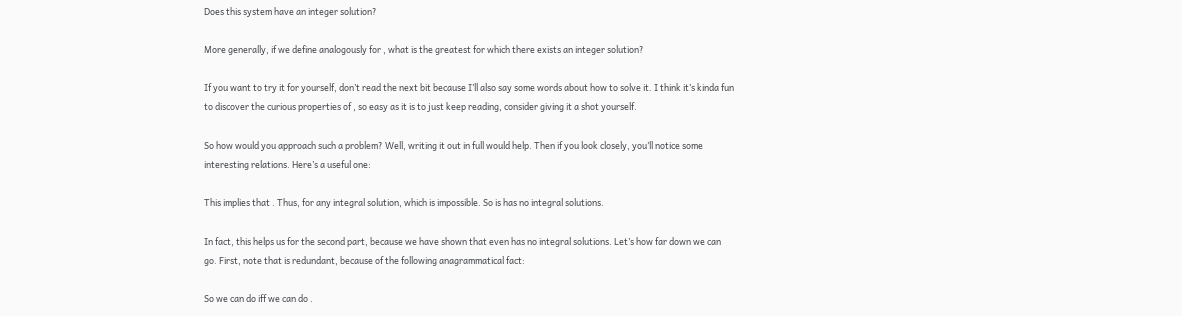Does this system have an integer solution?

More generally, if we define analogously for , what is the greatest for which there exists an integer solution?

If you want to try it for yourself, don’t read the next bit because I’ll also say some words about how to solve it. I think it’s kinda fun to discover the curious properties of , so easy as it is to just keep reading, consider giving it a shot yourself.

So how would you approach such a problem? Well, writing it out in full would help. Then if you look closely, you’ll notice some interesting relations. Here’s a useful one:

This implies that . Thus, for any integral solution, which is impossible. So is has no integral solutions.

In fact, this helps us for the second part, because we have shown that even has no integral solutions. Let’s how far down we can go. First, note that is redundant, because of the following anagrammatical fact:

So we can do iff we can do .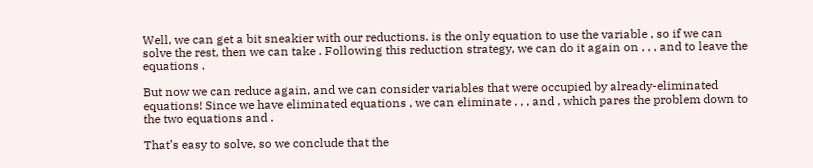Well, we can get a bit sneakier with our reductions. is the only equation to use the variable , so if we can solve the rest, then we can take . Following this reduction strategy, we can do it again on , , , and to leave the equations .

But now we can reduce again, and we can consider variables that were occupied by already-eliminated equations! Since we have eliminated equations , we can eliminate , , , and , which pares the problem down to the two equations and .

That’s easy to solve, so we conclude that the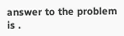answer to the problem is .